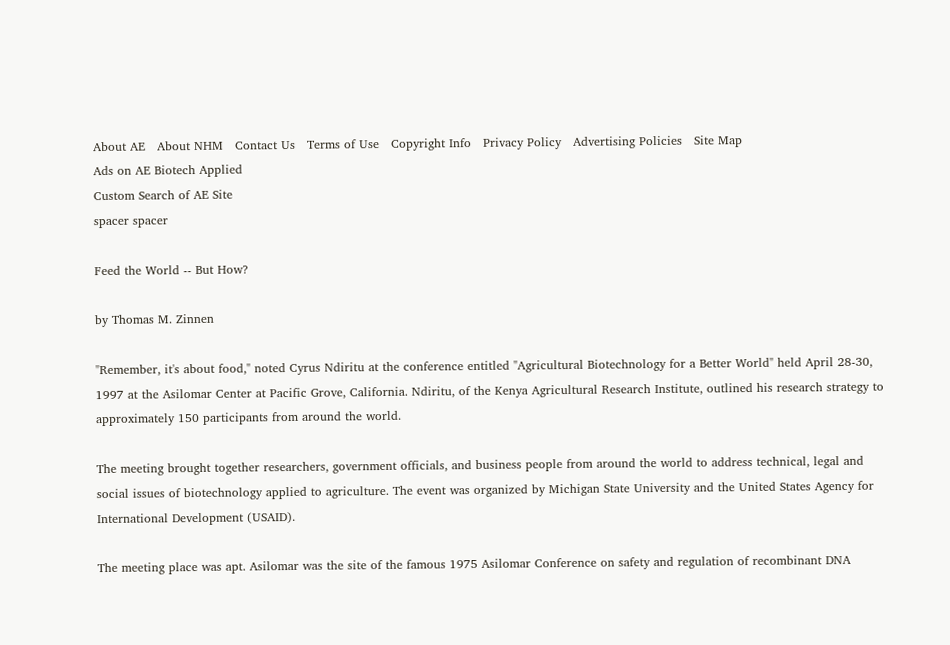About AE   About NHM   Contact Us   Terms of Use   Copyright Info   Privacy Policy   Advertising Policies   Site Map
Ads on AE Biotech Applied
Custom Search of AE Site
spacer spacer

Feed the World -- But How?

by Thomas M. Zinnen

"Remember, it's about food," noted Cyrus Ndiritu at the conference entitled "Agricultural Biotechnology for a Better World" held April 28-30, 1997 at the Asilomar Center at Pacific Grove, California. Ndiritu, of the Kenya Agricultural Research Institute, outlined his research strategy to approximately 150 participants from around the world.

The meeting brought together researchers, government officials, and business people from around the world to address technical, legal and social issues of biotechnology applied to agriculture. The event was organized by Michigan State University and the United States Agency for International Development (USAID).

The meeting place was apt. Asilomar was the site of the famous 1975 Asilomar Conference on safety and regulation of recombinant DNA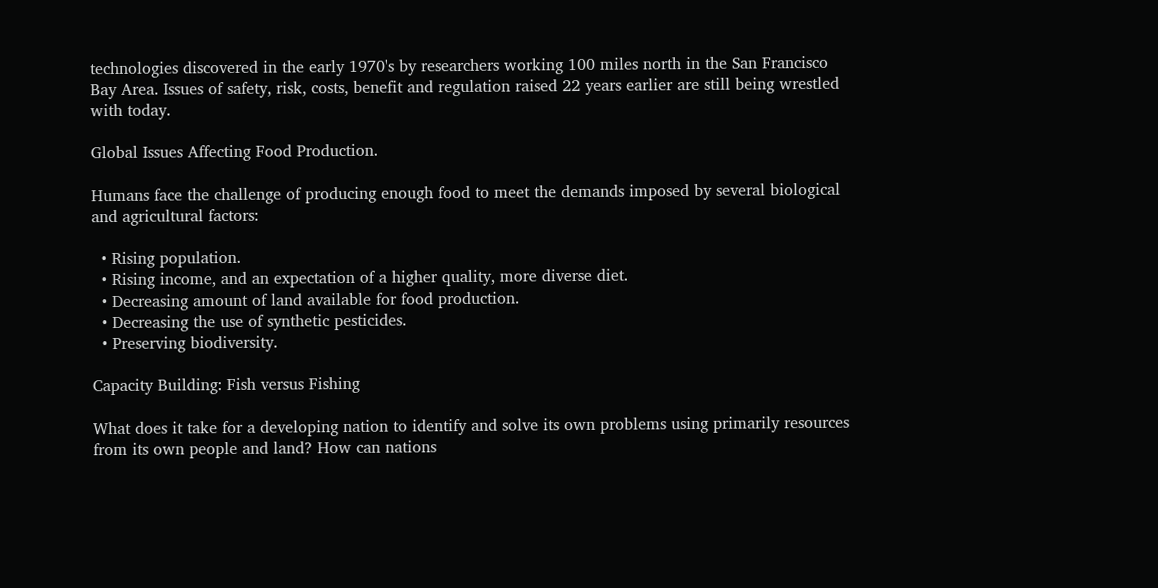technologies discovered in the early 1970's by researchers working 100 miles north in the San Francisco Bay Area. Issues of safety, risk, costs, benefit and regulation raised 22 years earlier are still being wrestled with today.

Global Issues Affecting Food Production.

Humans face the challenge of producing enough food to meet the demands imposed by several biological and agricultural factors:

  • Rising population.
  • Rising income, and an expectation of a higher quality, more diverse diet.
  • Decreasing amount of land available for food production.
  • Decreasing the use of synthetic pesticides.
  • Preserving biodiversity.

Capacity Building: Fish versus Fishing

What does it take for a developing nation to identify and solve its own problems using primarily resources from its own people and land? How can nations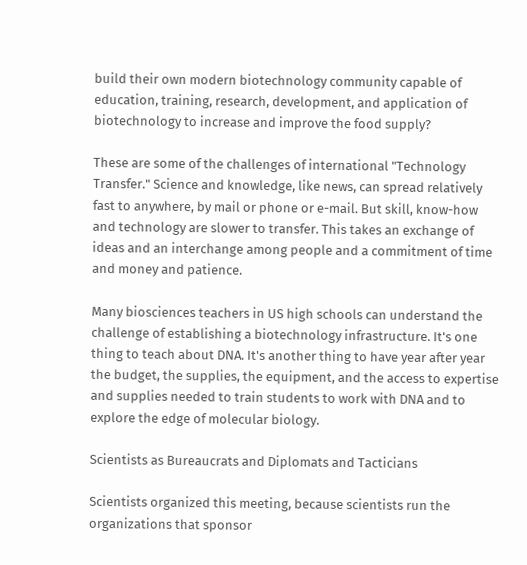build their own modern biotechnology community capable of education, training, research, development, and application of biotechnology to increase and improve the food supply?

These are some of the challenges of international "Technology Transfer." Science and knowledge, like news, can spread relatively fast to anywhere, by mail or phone or e-mail. But skill, know-how and technology are slower to transfer. This takes an exchange of ideas and an interchange among people and a commitment of time and money and patience.

Many biosciences teachers in US high schools can understand the challenge of establishing a biotechnology infrastructure. It's one thing to teach about DNA. It's another thing to have year after year the budget, the supplies, the equipment, and the access to expertise and supplies needed to train students to work with DNA and to explore the edge of molecular biology.

Scientists as Bureaucrats and Diplomats and Tacticians

Scientists organized this meeting, because scientists run the organizations that sponsor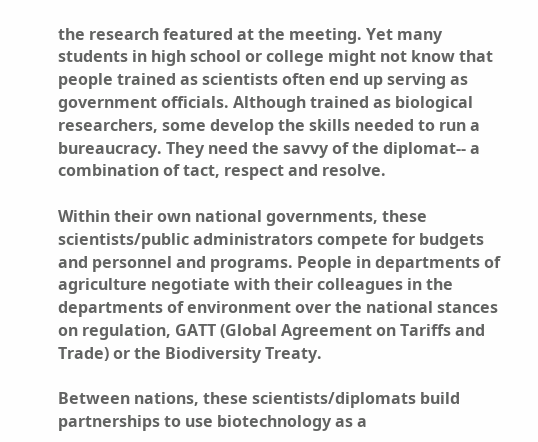the research featured at the meeting. Yet many students in high school or college might not know that people trained as scientists often end up serving as government officials. Although trained as biological researchers, some develop the skills needed to run a bureaucracy. They need the savvy of the diplomat-- a combination of tact, respect and resolve.

Within their own national governments, these scientists/public administrators compete for budgets and personnel and programs. People in departments of agriculture negotiate with their colleagues in the departments of environment over the national stances on regulation, GATT (Global Agreement on Tariffs and Trade) or the Biodiversity Treaty.

Between nations, these scientists/diplomats build partnerships to use biotechnology as a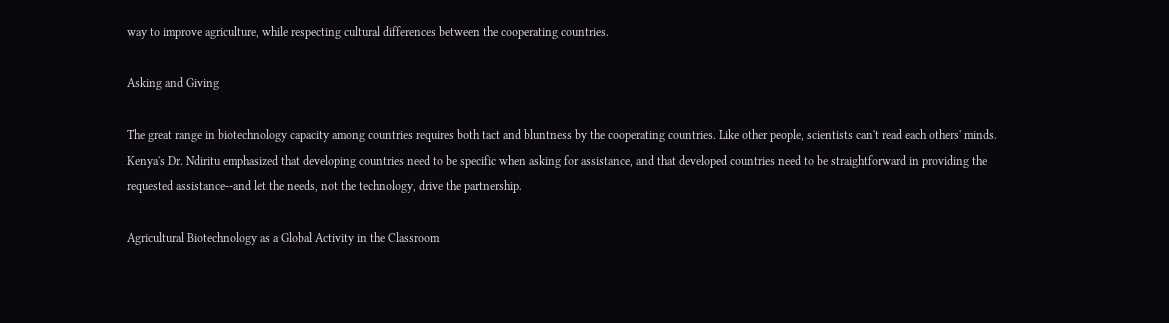way to improve agriculture, while respecting cultural differences between the cooperating countries.

Asking and Giving

The great range in biotechnology capacity among countries requires both tact and bluntness by the cooperating countries. Like other people, scientists can't read each others' minds. Kenya's Dr. Ndiritu emphasized that developing countries need to be specific when asking for assistance, and that developed countries need to be straightforward in providing the requested assistance--and let the needs, not the technology, drive the partnership.

Agricultural Biotechnology as a Global Activity in the Classroom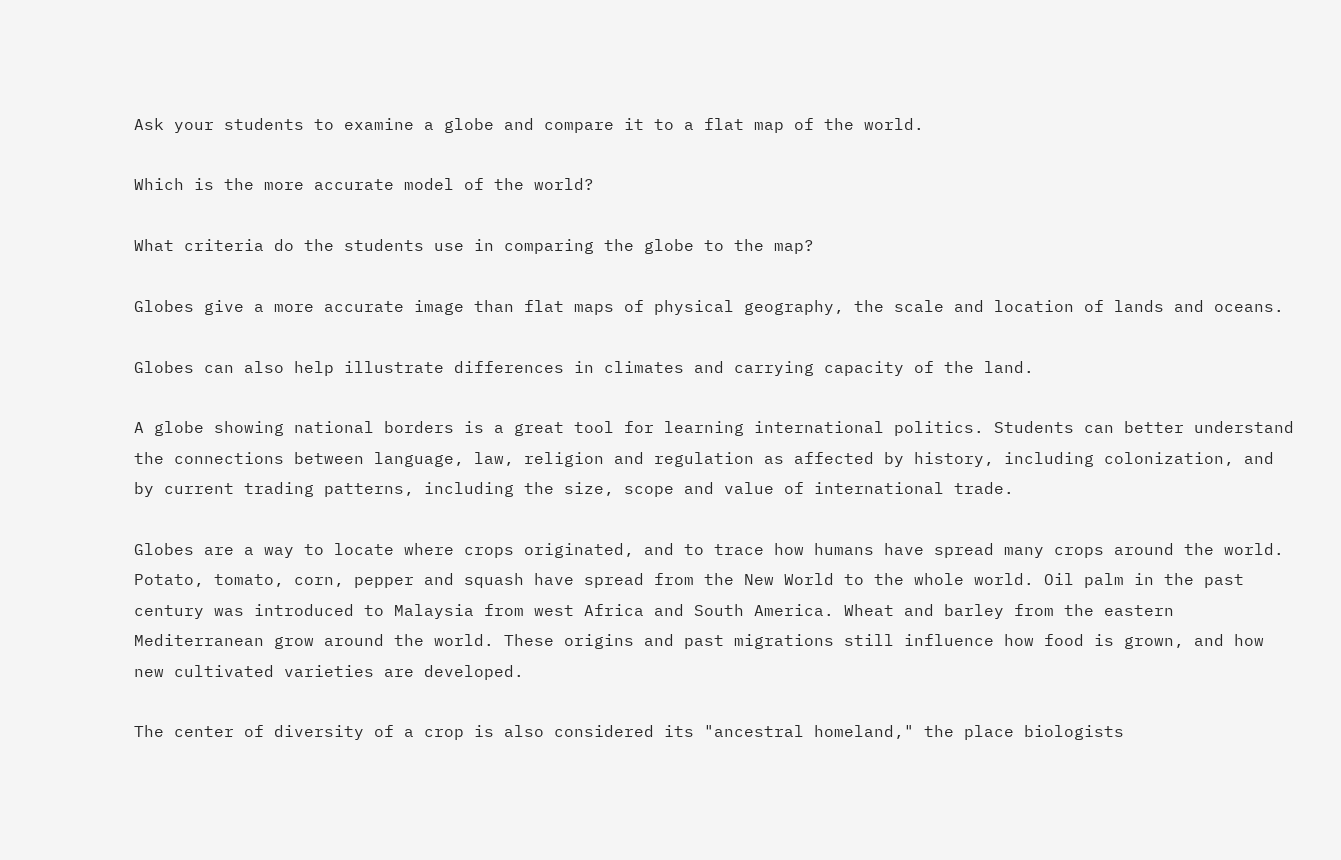Ask your students to examine a globe and compare it to a flat map of the world.

Which is the more accurate model of the world?

What criteria do the students use in comparing the globe to the map?

Globes give a more accurate image than flat maps of physical geography, the scale and location of lands and oceans.

Globes can also help illustrate differences in climates and carrying capacity of the land.

A globe showing national borders is a great tool for learning international politics. Students can better understand the connections between language, law, religion and regulation as affected by history, including colonization, and by current trading patterns, including the size, scope and value of international trade.

Globes are a way to locate where crops originated, and to trace how humans have spread many crops around the world. Potato, tomato, corn, pepper and squash have spread from the New World to the whole world. Oil palm in the past century was introduced to Malaysia from west Africa and South America. Wheat and barley from the eastern Mediterranean grow around the world. These origins and past migrations still influence how food is grown, and how new cultivated varieties are developed.

The center of diversity of a crop is also considered its "ancestral homeland," the place biologists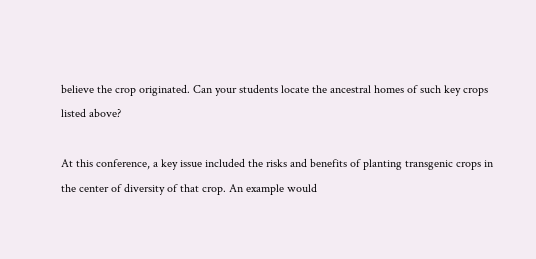believe the crop originated. Can your students locate the ancestral homes of such key crops listed above?

At this conference, a key issue included the risks and benefits of planting transgenic crops in the center of diversity of that crop. An example would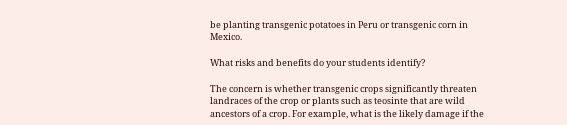be planting transgenic potatoes in Peru or transgenic corn in Mexico.

What risks and benefits do your students identify?

The concern is whether transgenic crops significantly threaten landraces of the crop or plants such as teosinte that are wild ancestors of a crop. For example, what is the likely damage if the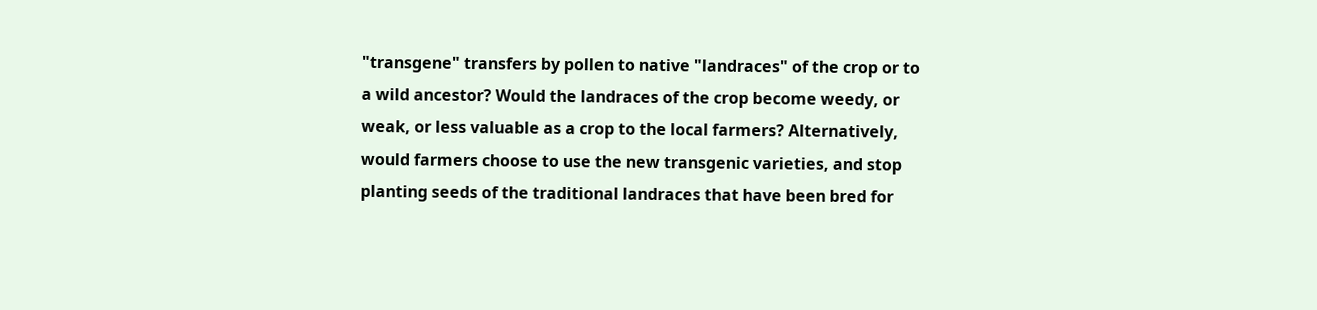"transgene" transfers by pollen to native "landraces" of the crop or to a wild ancestor? Would the landraces of the crop become weedy, or weak, or less valuable as a crop to the local farmers? Alternatively, would farmers choose to use the new transgenic varieties, and stop planting seeds of the traditional landraces that have been bred for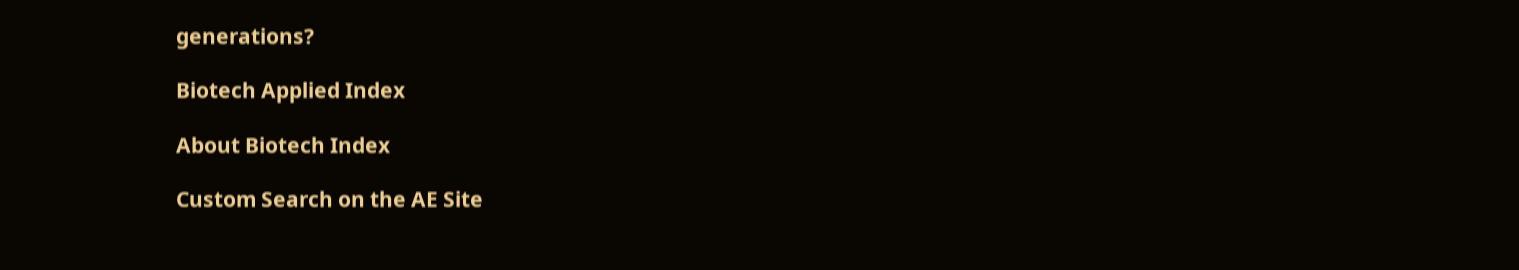generations?

Biotech Applied Index

About Biotech Index

Custom Search on the AE Site